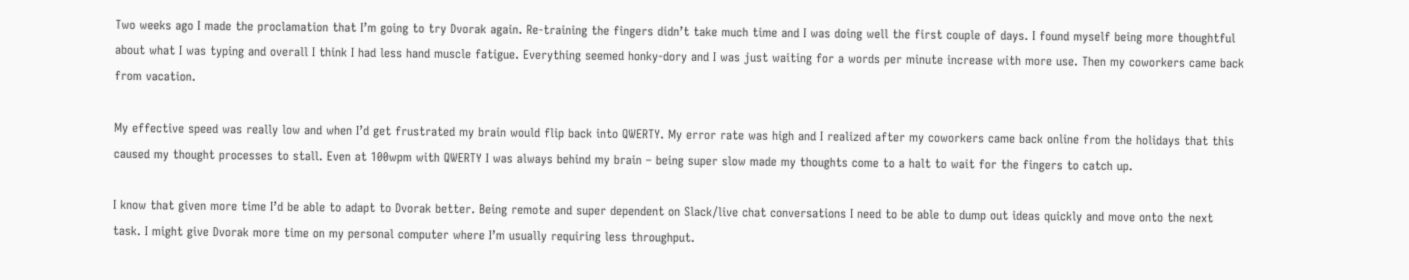Two weeks ago I made the proclamation that I’m going to try Dvorak again. Re-training the fingers didn’t take much time and I was doing well the first couple of days. I found myself being more thoughtful about what I was typing and overall I think I had less hand muscle fatigue. Everything seemed honky-dory and I was just waiting for a words per minute increase with more use. Then my coworkers came back from vacation.

My effective speed was really low and when I’d get frustrated my brain would flip back into QWERTY. My error rate was high and I realized after my coworkers came back online from the holidays that this caused my thought processes to stall. Even at 100wpm with QWERTY I was always behind my brain – being super slow made my thoughts come to a halt to wait for the fingers to catch up.

I know that given more time I’d be able to adapt to Dvorak better. Being remote and super dependent on Slack/live chat conversations I need to be able to dump out ideas quickly and move onto the next task. I might give Dvorak more time on my personal computer where I’m usually requiring less throughput.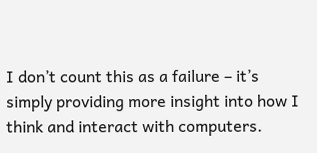I don’t count this as a failure – it’s simply providing more insight into how I think and interact with computers.